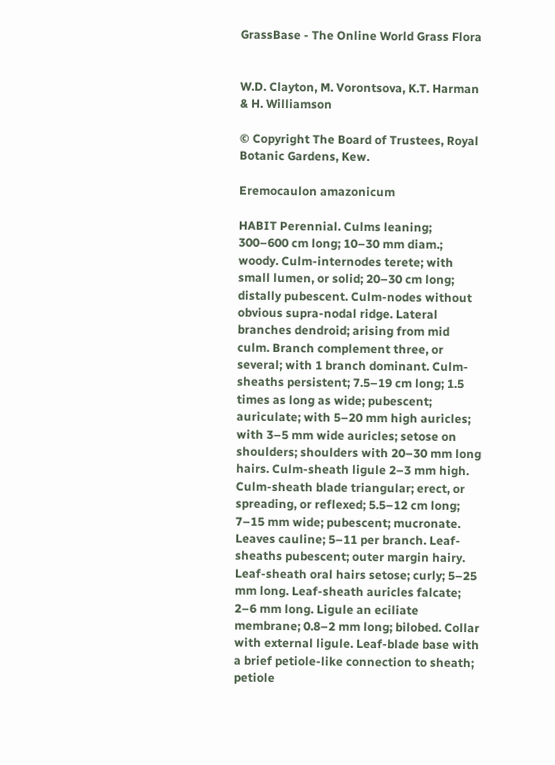GrassBase - The Online World Grass Flora


W.D. Clayton, M. Vorontsova, K.T. Harman & H. Williamson

© Copyright The Board of Trustees, Royal Botanic Gardens, Kew.

Eremocaulon amazonicum

HABIT Perennial. Culms leaning; 300–600 cm long; 10–30 mm diam.; woody. Culm-internodes terete; with small lumen, or solid; 20–30 cm long; distally pubescent. Culm-nodes without obvious supra-nodal ridge. Lateral branches dendroid; arising from mid culm. Branch complement three, or several; with 1 branch dominant. Culm-sheaths persistent; 7.5–19 cm long; 1.5 times as long as wide; pubescent; auriculate; with 5–20 mm high auricles; with 3–5 mm wide auricles; setose on shoulders; shoulders with 20–30 mm long hairs. Culm-sheath ligule 2–3 mm high. Culm-sheath blade triangular; erect, or spreading, or reflexed; 5.5–12 cm long; 7–15 mm wide; pubescent; mucronate. Leaves cauline; 5–11 per branch. Leaf-sheaths pubescent; outer margin hairy. Leaf-sheath oral hairs setose; curly; 5–25 mm long. Leaf-sheath auricles falcate; 2–6 mm long. Ligule an eciliate membrane; 0.8–2 mm long; bilobed. Collar with external ligule. Leaf-blade base with a brief petiole-like connection to sheath; petiole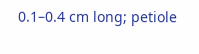0.1–0.4 cm long; petiole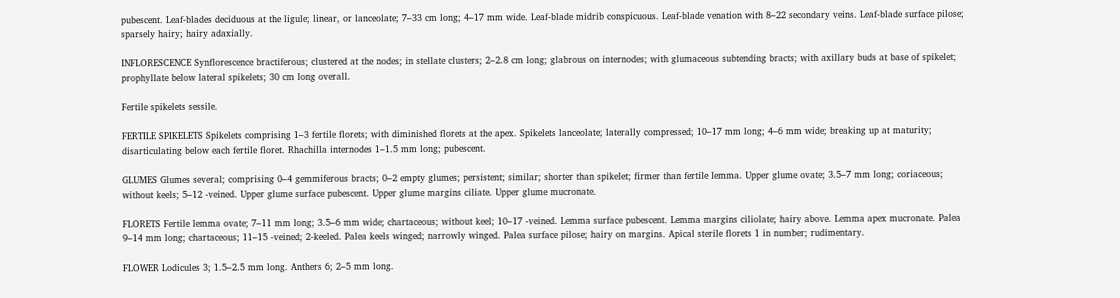pubescent. Leaf-blades deciduous at the ligule; linear, or lanceolate; 7–33 cm long; 4–17 mm wide. Leaf-blade midrib conspicuous. Leaf-blade venation with 8–22 secondary veins. Leaf-blade surface pilose; sparsely hairy; hairy adaxially.

INFLORESCENCE Synflorescence bractiferous; clustered at the nodes; in stellate clusters; 2–2.8 cm long; glabrous on internodes; with glumaceous subtending bracts; with axillary buds at base of spikelet; prophyllate below lateral spikelets; 30 cm long overall.

Fertile spikelets sessile.

FERTILE SPIKELETS Spikelets comprising 1–3 fertile florets; with diminished florets at the apex. Spikelets lanceolate; laterally compressed; 10–17 mm long; 4–6 mm wide; breaking up at maturity; disarticulating below each fertile floret. Rhachilla internodes 1–1.5 mm long; pubescent.

GLUMES Glumes several; comprising 0–4 gemmiferous bracts; 0–2 empty glumes; persistent; similar; shorter than spikelet; firmer than fertile lemma. Upper glume ovate; 3.5–7 mm long; coriaceous; without keels; 5–12 -veined. Upper glume surface pubescent. Upper glume margins ciliate. Upper glume mucronate.

FLORETS Fertile lemma ovate; 7–11 mm long; 3.5–6 mm wide; chartaceous; without keel; 10–17 -veined. Lemma surface pubescent. Lemma margins ciliolate; hairy above. Lemma apex mucronate. Palea 9–14 mm long; chartaceous; 11–15 -veined; 2-keeled. Palea keels winged; narrowly winged. Palea surface pilose; hairy on margins. Apical sterile florets 1 in number; rudimentary.

FLOWER Lodicules 3; 1.5–2.5 mm long. Anthers 6; 2–5 mm long.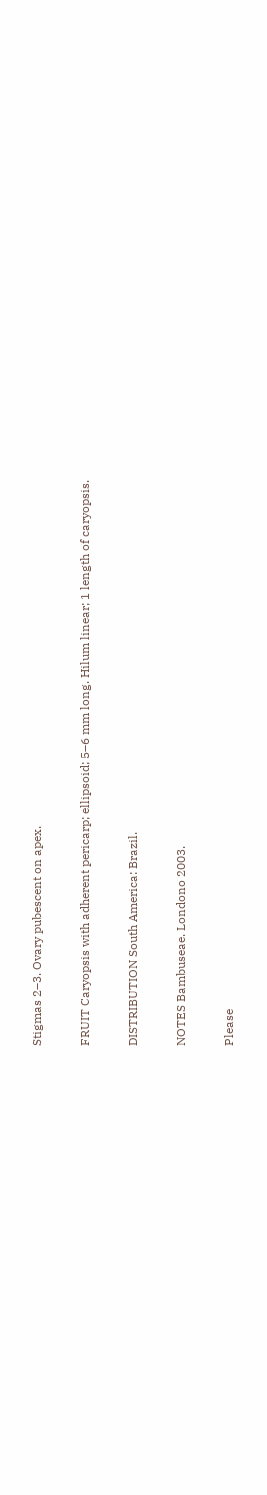Stigmas 2–3. Ovary pubescent on apex.

FRUIT Caryopsis with adherent pericarp; ellipsoid; 5–6 mm long. Hilum linear; 1 length of caryopsis.

DISTRIBUTION South America: Brazil.

NOTES Bambuseae. Londono 2003.

Please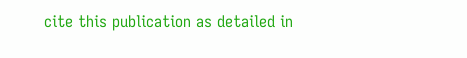cite this publication as detailed in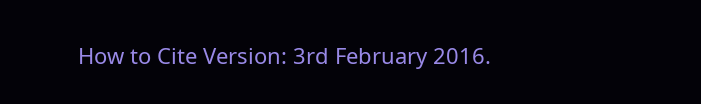How to Cite Version: 3rd February 2016.